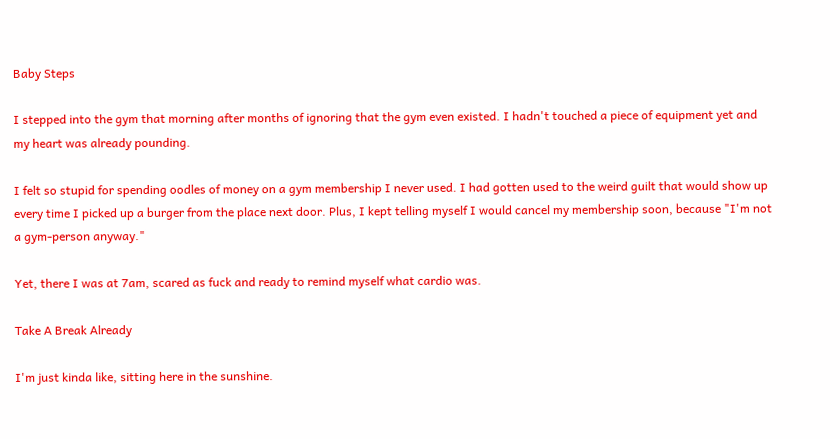Baby Steps

I stepped into the gym that morning after months of ignoring that the gym even existed. I hadn't touched a piece of equipment yet and my heart was already pounding.

I felt so stupid for spending oodles of money on a gym membership I never used. I had gotten used to the weird guilt that would show up every time I picked up a burger from the place next door. Plus, I kept telling myself I would cancel my membership soon, because "I'm not a gym-person anyway."

Yet, there I was at 7am, scared as fuck and ready to remind myself what cardio was.

Take A Break Already

I'm just kinda like, sitting here in the sunshine.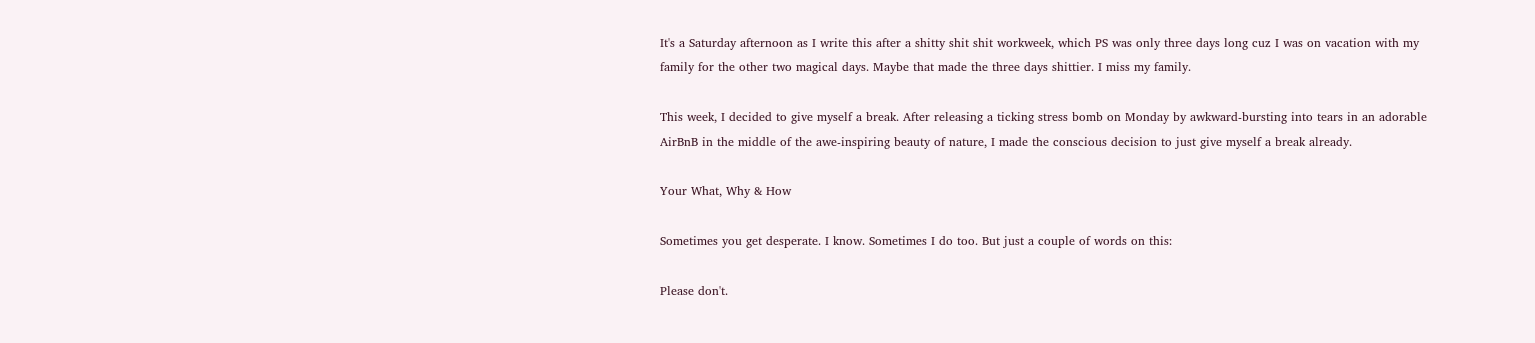It's a Saturday afternoon as I write this after a shitty shit shit workweek, which PS was only three days long cuz I was on vacation with my family for the other two magical days. Maybe that made the three days shittier. I miss my family.

This week, I decided to give myself a break. After releasing a ticking stress bomb on Monday by awkward-bursting into tears in an adorable AirBnB in the middle of the awe-inspiring beauty of nature, I made the conscious decision to just give myself a break already.

Your What, Why & How

Sometimes you get desperate. I know. Sometimes I do too. But just a couple of words on this:

Please don't.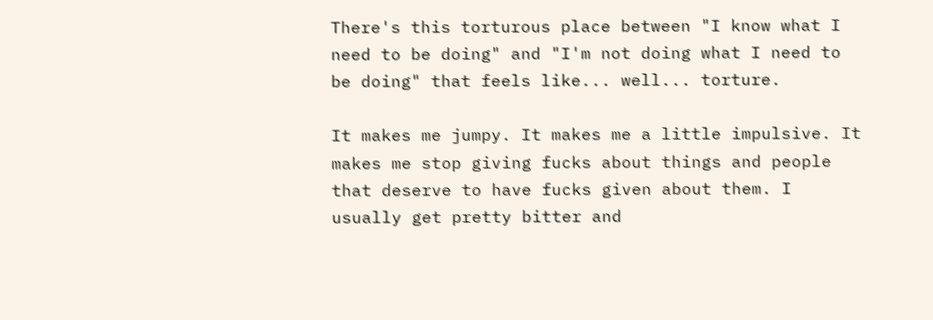There's this torturous place between "I know what I need to be doing" and "I'm not doing what I need to be doing" that feels like... well... torture.

It makes me jumpy. It makes me a little impulsive. It makes me stop giving fucks about things and people that deserve to have fucks given about them. I usually get pretty bitter and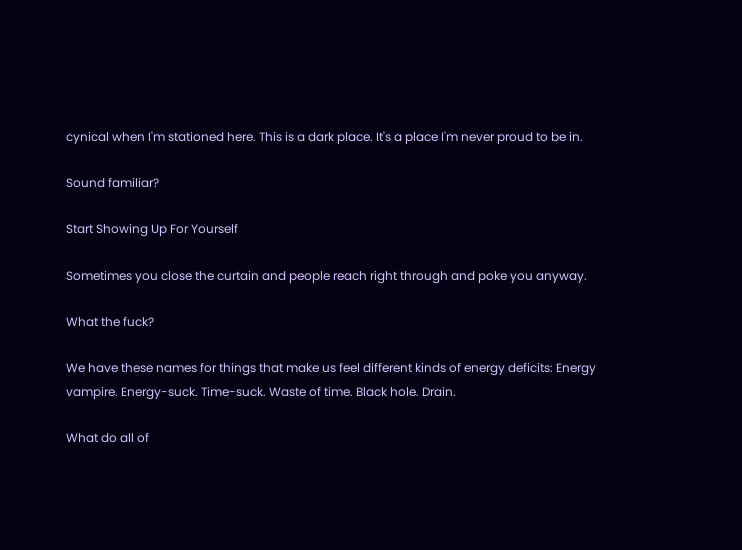cynical when I'm stationed here. This is a dark place. It's a place I'm never proud to be in.

Sound familiar?

Start Showing Up For Yourself

Sometimes you close the curtain and people reach right through and poke you anyway.

What the fuck?

We have these names for things that make us feel different kinds of energy deficits: Energy vampire. Energy-suck. Time-suck. Waste of time. Black hole. Drain.

What do all of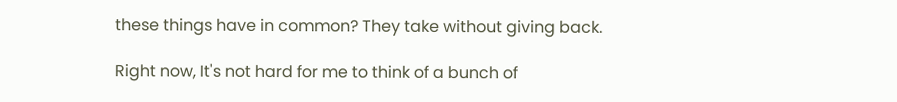these things have in common? They take without giving back.

Right now, It's not hard for me to think of a bunch of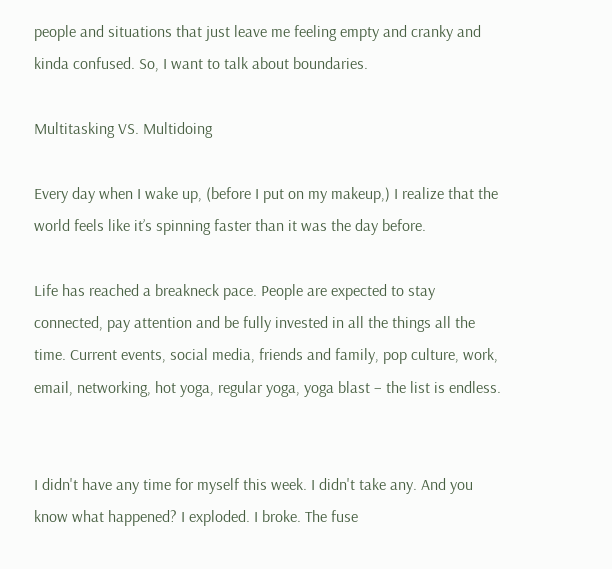people and situations that just leave me feeling empty and cranky and kinda confused. So, I want to talk about boundaries.

Multitasking VS. Multidoing

Every day when I wake up, (before I put on my makeup,) I realize that the world feels like it’s spinning faster than it was the day before.

Life has reached a breakneck pace. People are expected to stay connected, pay attention and be fully invested in all the things all the time. Current events, social media, friends and family, pop culture, work, email, networking, hot yoga, regular yoga, yoga blast – the list is endless.


I didn't have any time for myself this week. I didn't take any. And you know what happened? I exploded. I broke. The fuse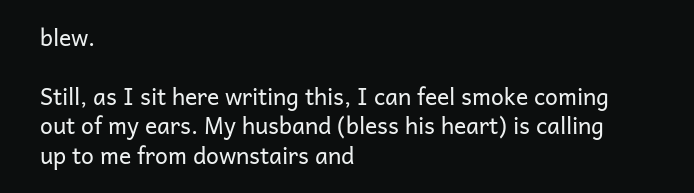blew.

Still, as I sit here writing this, I can feel smoke coming out of my ears. My husband (bless his heart) is calling up to me from downstairs and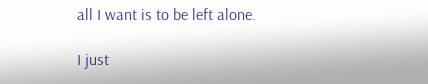all I want is to be left alone.

I just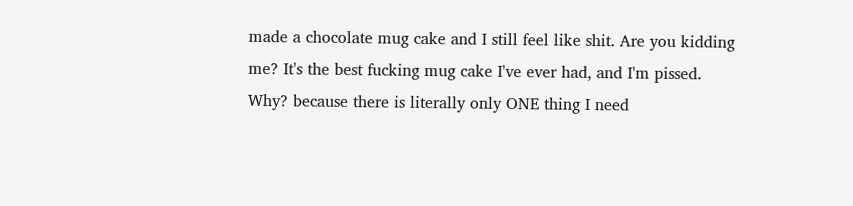made a chocolate mug cake and I still feel like shit. Are you kidding me? It's the best fucking mug cake I've ever had, and I'm pissed. Why? because there is literally only ONE thing I need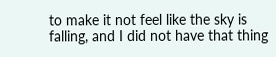to make it not feel like the sky is falling, and I did not have that thing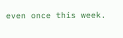even once this week.